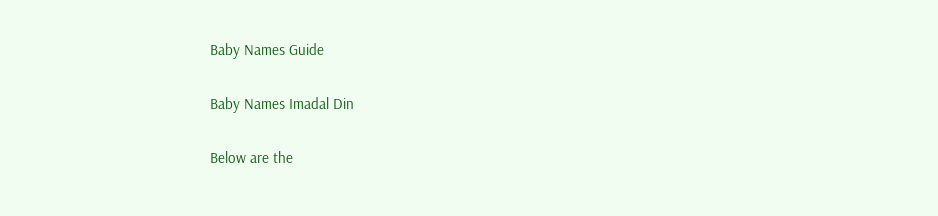Baby Names Guide

Baby Names Imadal Din

Below are the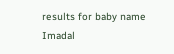results for baby name Imadal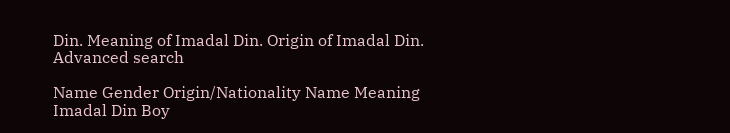Din. Meaning of Imadal Din. Origin of Imadal Din.
Advanced search

Name Gender Origin/Nationality Name Meaning
Imadal Din Boy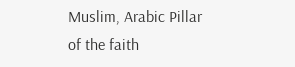Muslim, Arabic Pillar of the faith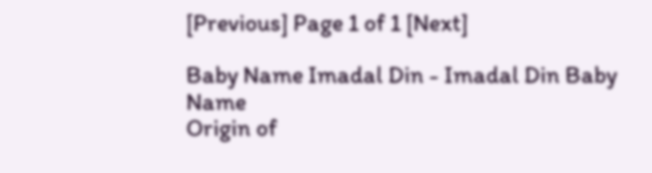[Previous] Page 1 of 1 [Next]

Baby Name Imadal Din - Imadal Din Baby Name
Origin of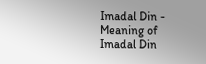Imadal Din - Meaning of Imadal Din